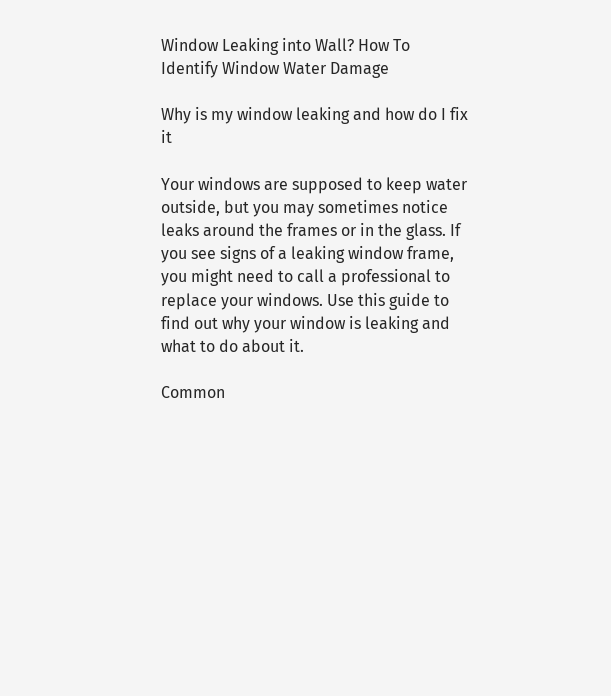Window Leaking into Wall? How To Identify Window Water Damage

Why is my window leaking and how do I fix it

Your windows are supposed to keep water outside, but you may sometimes notice leaks around the frames or in the glass. If you see signs of a leaking window frame, you might need to call a professional to replace your windows. Use this guide to find out why your window is leaking and what to do about it.

Common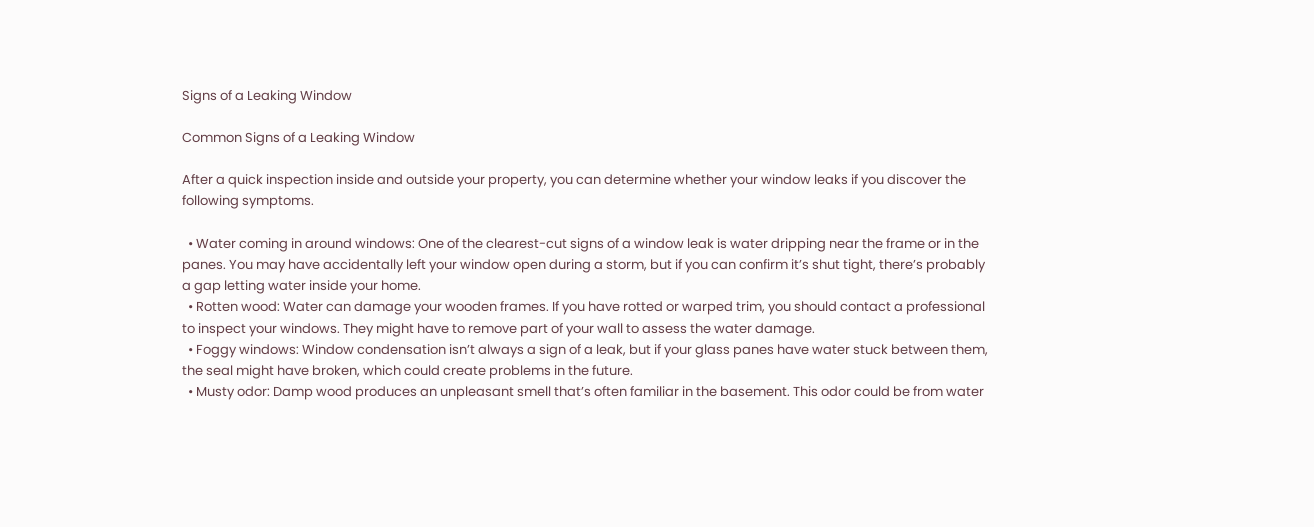Signs of a Leaking Window

Common Signs of a Leaking Window

After a quick inspection inside and outside your property, you can determine whether your window leaks if you discover the following symptoms.

  • Water coming in around windows: One of the clearest-cut signs of a window leak is water dripping near the frame or in the panes. You may have accidentally left your window open during a storm, but if you can confirm it’s shut tight, there’s probably a gap letting water inside your home.
  • Rotten wood: Water can damage your wooden frames. If you have rotted or warped trim, you should contact a professional to inspect your windows. They might have to remove part of your wall to assess the water damage.
  • Foggy windows: Window condensation isn’t always a sign of a leak, but if your glass panes have water stuck between them, the seal might have broken, which could create problems in the future.
  • Musty odor: Damp wood produces an unpleasant smell that’s often familiar in the basement. This odor could be from water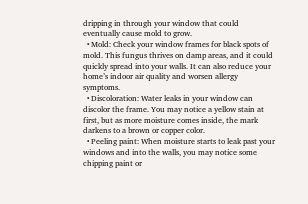dripping in through your window that could eventually cause mold to grow.
  • Mold: Check your window frames for black spots of mold. This fungus thrives on damp areas, and it could quickly spread into your walls. It can also reduce your home’s indoor air quality and worsen allergy symptoms.
  • Discoloration: Water leaks in your window can discolor the frame. You may notice a yellow stain at first, but as more moisture comes inside, the mark darkens to a brown or copper color.
  • Peeling paint: When moisture starts to leak past your windows and into the walls, you may notice some chipping paint or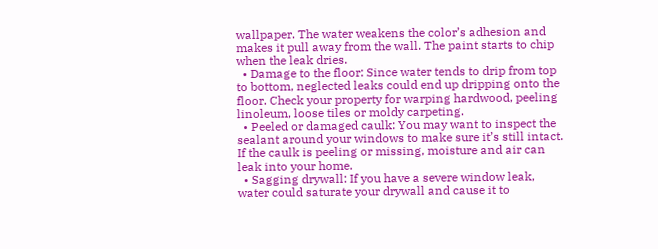wallpaper. The water weakens the color’s adhesion and makes it pull away from the wall. The paint starts to chip when the leak dries.
  • Damage to the floor: Since water tends to drip from top to bottom, neglected leaks could end up dripping onto the floor. Check your property for warping hardwood, peeling linoleum, loose tiles or moldy carpeting.
  • Peeled or damaged caulk: You may want to inspect the sealant around your windows to make sure it’s still intact. If the caulk is peeling or missing, moisture and air can leak into your home.
  • Sagging drywall: If you have a severe window leak, water could saturate your drywall and cause it to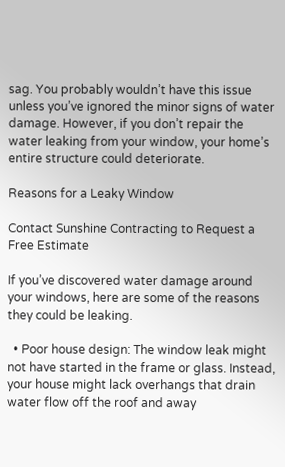sag. You probably wouldn’t have this issue unless you’ve ignored the minor signs of water damage. However, if you don’t repair the water leaking from your window, your home’s entire structure could deteriorate.

Reasons for a Leaky Window

Contact Sunshine Contracting to Request a Free Estimate

If you’ve discovered water damage around your windows, here are some of the reasons they could be leaking.

  • Poor house design: The window leak might not have started in the frame or glass. Instead, your house might lack overhangs that drain water flow off the roof and away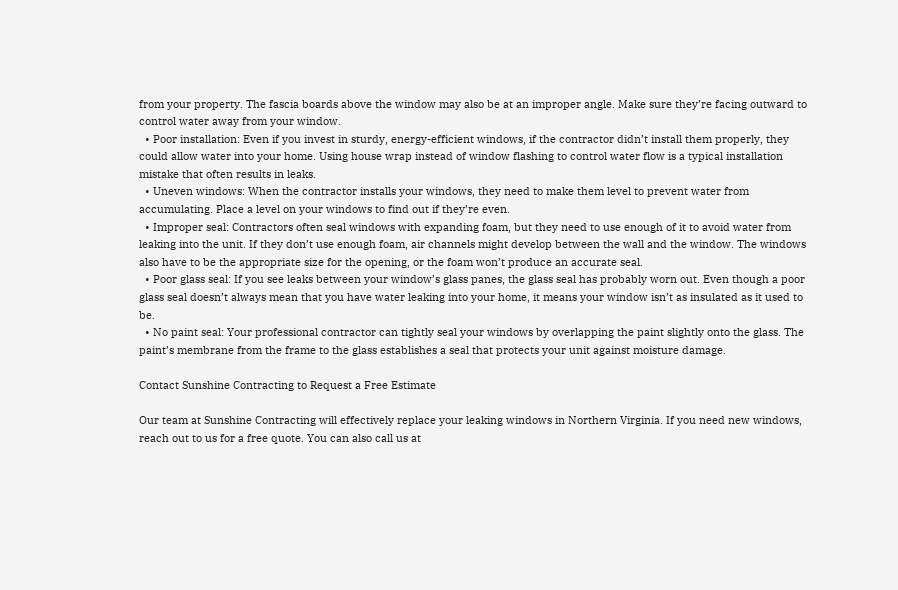from your property. The fascia boards above the window may also be at an improper angle. Make sure they’re facing outward to control water away from your window.
  • Poor installation: Even if you invest in sturdy, energy-efficient windows, if the contractor didn’t install them properly, they could allow water into your home. Using house wrap instead of window flashing to control water flow is a typical installation mistake that often results in leaks.
  • Uneven windows: When the contractor installs your windows, they need to make them level to prevent water from accumulating. Place a level on your windows to find out if they’re even.
  • Improper seal: Contractors often seal windows with expanding foam, but they need to use enough of it to avoid water from leaking into the unit. If they don’t use enough foam, air channels might develop between the wall and the window. The windows also have to be the appropriate size for the opening, or the foam won’t produce an accurate seal.
  • Poor glass seal: If you see leaks between your window’s glass panes, the glass seal has probably worn out. Even though a poor glass seal doesn’t always mean that you have water leaking into your home, it means your window isn’t as insulated as it used to be.
  • No paint seal: Your professional contractor can tightly seal your windows by overlapping the paint slightly onto the glass. The paint’s membrane from the frame to the glass establishes a seal that protects your unit against moisture damage.

Contact Sunshine Contracting to Request a Free Estimate

Our team at Sunshine Contracting will effectively replace your leaking windows in Northern Virginia. If you need new windows, reach out to us for a free quote. You can also call us at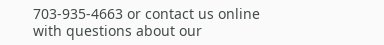703-935-4663 or contact us online with questions about our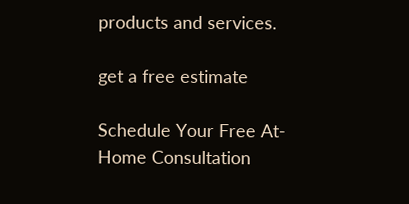products and services.

get a free estimate

Schedule Your Free At-Home Consultation